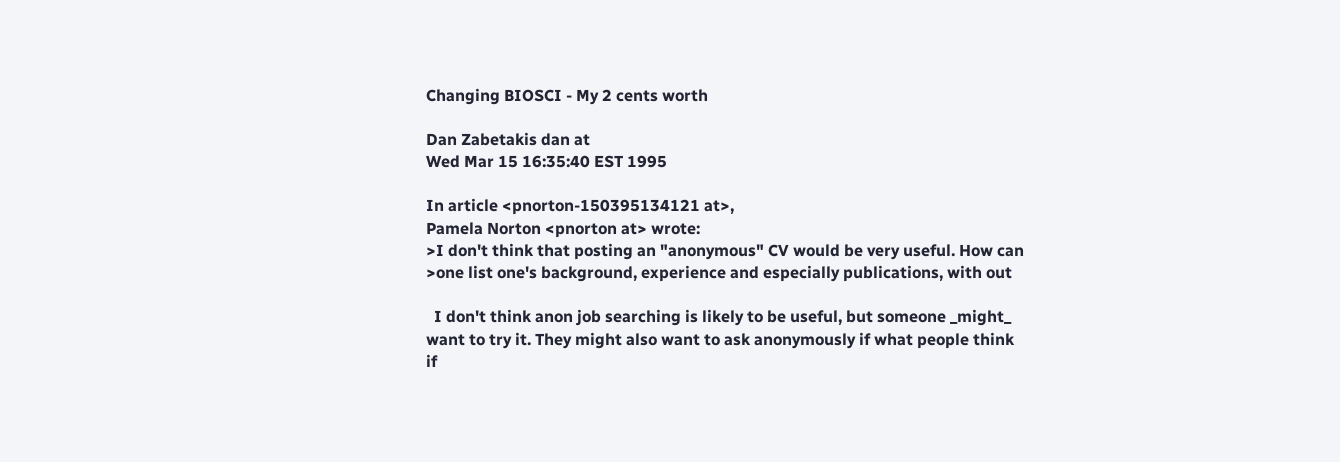Changing BIOSCI - My 2 cents worth

Dan Zabetakis dan at
Wed Mar 15 16:35:40 EST 1995

In article <pnorton-150395134121 at>,
Pamela Norton <pnorton at> wrote:
>I don't think that posting an "anonymous" CV would be very useful. How can
>one list one's background, experience and especially publications, with out

  I don't think anon job searching is likely to be useful, but someone _might_
want to try it. They might also want to ask anonymously if what people think
if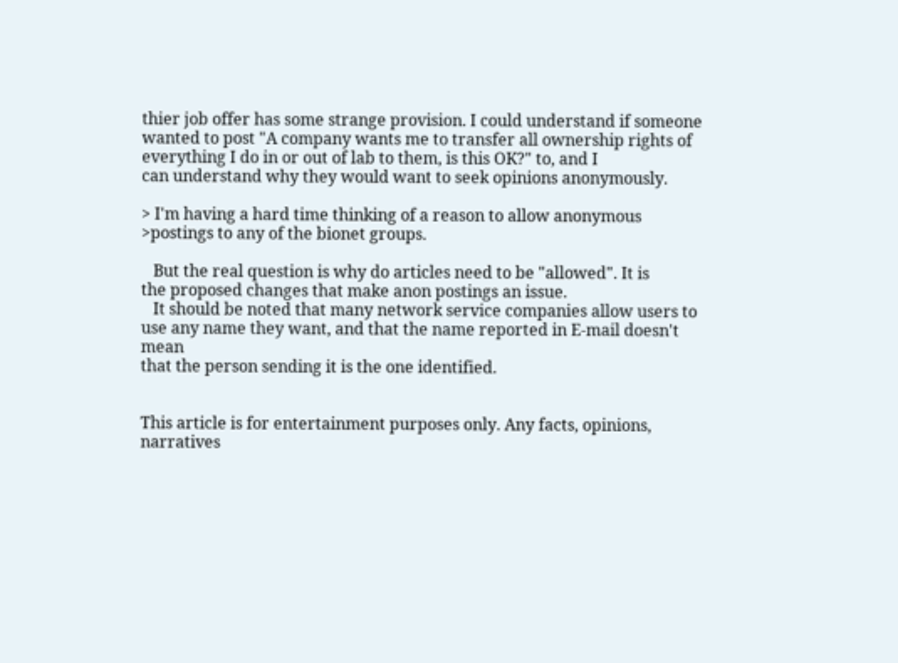thier job offer has some strange provision. I could understand if someone
wanted to post "A company wants me to transfer all ownership rights of
everything I do in or out of lab to them, is this OK?" to, and I
can understand why they would want to seek opinions anonymously.

> I'm having a hard time thinking of a reason to allow anonymous
>postings to any of the bionet groups.

   But the real question is why do articles need to be "allowed". It is
the proposed changes that make anon postings an issue.
   It should be noted that many network service companies allow users to
use any name they want, and that the name reported in E-mail doesn't mean
that the person sending it is the one identified.


This article is for entertainment purposes only. Any facts, opinions,
narratives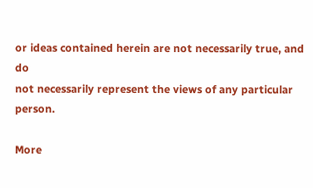or ideas contained herein are not necessarily true, and do
not necessarily represent the views of any particular person.

More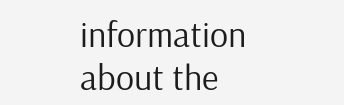information about the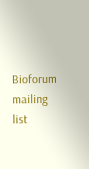Bioforum mailing list